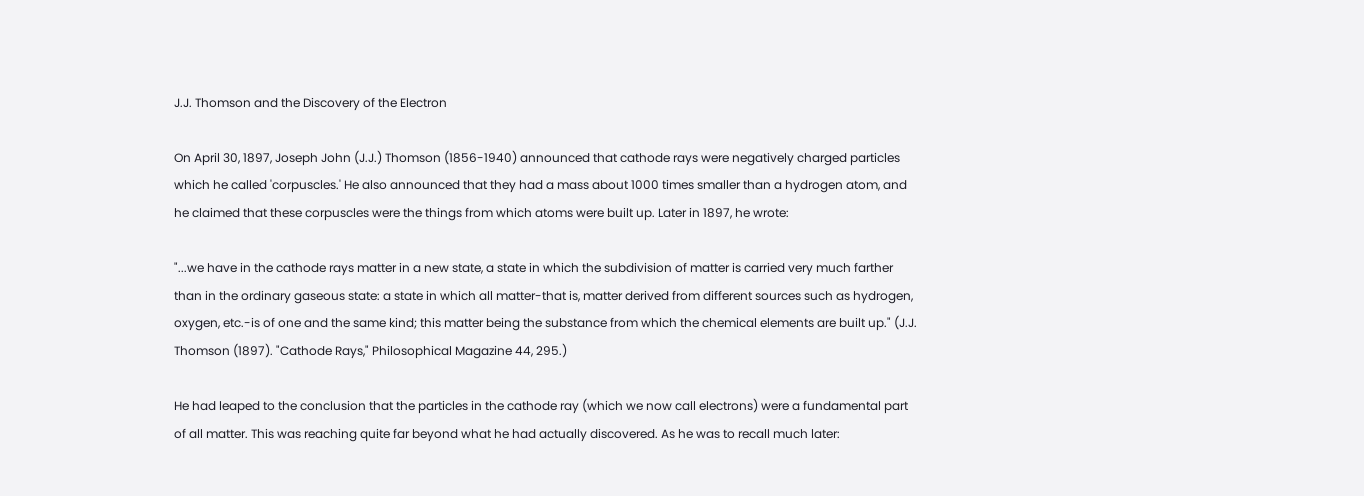J.J. Thomson and the Discovery of the Electron

On April 30, 1897, Joseph John (J.J.) Thomson (1856-1940) announced that cathode rays were negatively charged particles which he called 'corpuscles.' He also announced that they had a mass about 1000 times smaller than a hydrogen atom, and he claimed that these corpuscles were the things from which atoms were built up. Later in 1897, he wrote:

"...we have in the cathode rays matter in a new state, a state in which the subdivision of matter is carried very much farther than in the ordinary gaseous state: a state in which all matter-that is, matter derived from different sources such as hydrogen, oxygen, etc.-is of one and the same kind; this matter being the substance from which the chemical elements are built up." (J.J. Thomson (1897). "Cathode Rays," Philosophical Magazine 44, 295.)

He had leaped to the conclusion that the particles in the cathode ray (which we now call electrons) were a fundamental part of all matter. This was reaching quite far beyond what he had actually discovered. As he was to recall much later: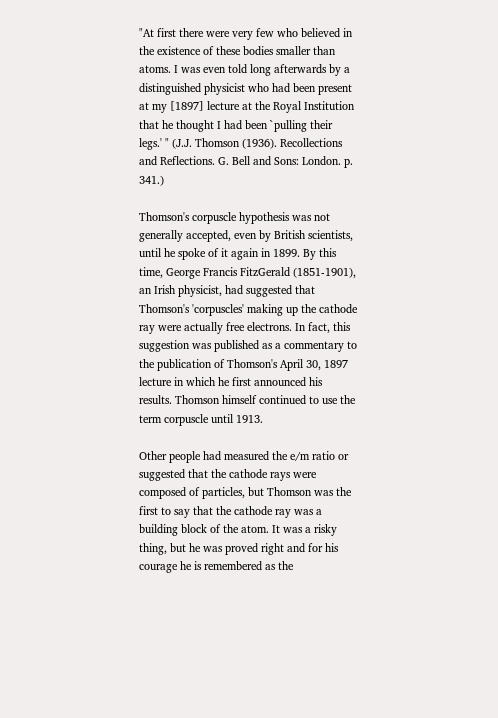"At first there were very few who believed in the existence of these bodies smaller than atoms. I was even told long afterwards by a distinguished physicist who had been present at my [1897] lecture at the Royal Institution that he thought I had been `pulling their legs.' " (J.J. Thomson (1936). Recollections and Reflections. G. Bell and Sons: London. p. 341.)

Thomson's corpuscle hypothesis was not generally accepted, even by British scientists, until he spoke of it again in 1899. By this time, George Francis FitzGerald (1851-1901), an Irish physicist, had suggested that Thomson's 'corpuscles' making up the cathode ray were actually free electrons. In fact, this suggestion was published as a commentary to the publication of Thomson's April 30, 1897 lecture in which he first announced his results. Thomson himself continued to use the term corpuscle until 1913.

Other people had measured the e/m ratio or suggested that the cathode rays were composed of particles, but Thomson was the first to say that the cathode ray was a building block of the atom. It was a risky thing, but he was proved right and for his courage he is remembered as the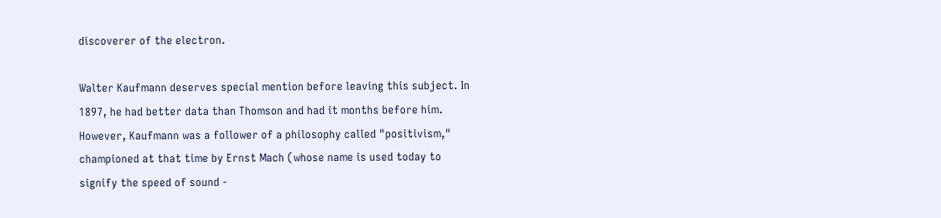discoverer of the electron.

Walter Kaufmann deserves special mention before leaving this subject. In 1897, he had better data than Thomson and had it months before him. However, Kaufmann was a follower of a philosophy called "positivism," championed at that time by Ernst Mach (whose name is used today to signify the speed of sound -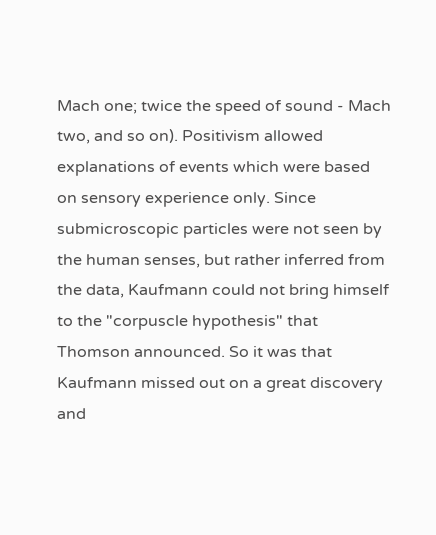Mach one; twice the speed of sound - Mach two, and so on). Positivism allowed explanations of events which were based on sensory experience only. Since submicroscopic particles were not seen by the human senses, but rather inferred from the data, Kaufmann could not bring himself to the "corpuscle hypothesis" that Thomson announced. So it was that Kaufmann missed out on a great discovery and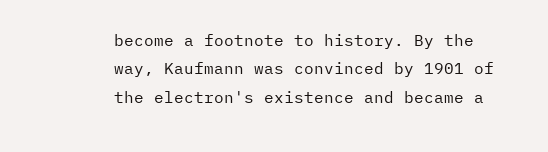become a footnote to history. By the way, Kaufmann was convinced by 1901 of the electron's existence and became a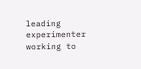leading experimenter working to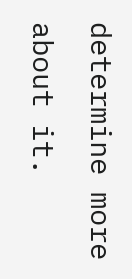determine more about it.